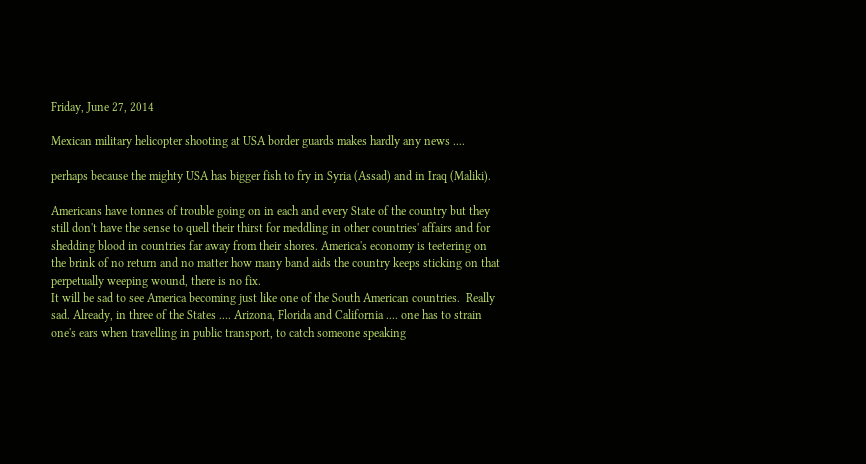Friday, June 27, 2014

Mexican military helicopter shooting at USA border guards makes hardly any news ....

perhaps because the mighty USA has bigger fish to fry in Syria (Assad) and in Iraq (Maliki).

Americans have tonnes of trouble going on in each and every State of the country but they still don't have the sense to quell their thirst for meddling in other countries' affairs and for shedding blood in countries far away from their shores. America's economy is teetering on the brink of no return and no matter how many band aids the country keeps sticking on that perpetually weeping wound, there is no fix.
It will be sad to see America becoming just like one of the South American countries.  Really sad. Already, in three of the States .... Arizona, Florida and California .... one has to strain one's ears when travelling in public transport, to catch someone speaking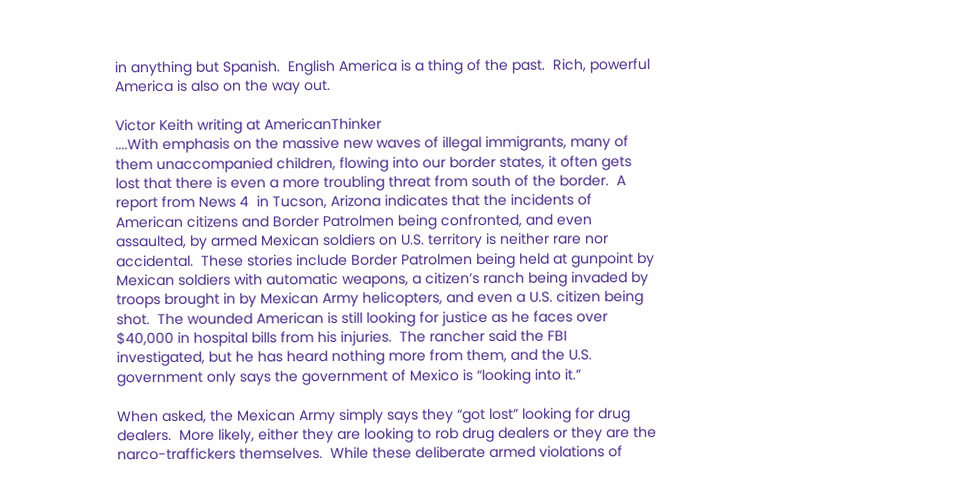in anything but Spanish.  English America is a thing of the past.  Rich, powerful America is also on the way out.

Victor Keith writing at AmericanThinker
....With emphasis on the massive new waves of illegal immigrants, many of them unaccompanied children, flowing into our border states, it often gets lost that there is even a more troubling threat from south of the border.  A report from News 4  in Tucson, Arizona indicates that the incidents of American citizens and Border Patrolmen being confronted, and even assaulted, by armed Mexican soldiers on U.S. territory is neither rare nor accidental.  These stories include Border Patrolmen being held at gunpoint by Mexican soldiers with automatic weapons, a citizen’s ranch being invaded by troops brought in by Mexican Army helicopters, and even a U.S. citizen being shot.  The wounded American is still looking for justice as he faces over $40,000 in hospital bills from his injuries.  The rancher said the FBI investigated, but he has heard nothing more from them, and the U.S. government only says the government of Mexico is “looking into it.”

When asked, the Mexican Army simply says they “got lost” looking for drug dealers.  More likely, either they are looking to rob drug dealers or they are the narco-traffickers themselves.  While these deliberate armed violations of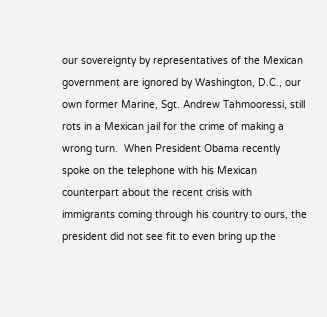our sovereignty by representatives of the Mexican government are ignored by Washington, D.C., our own former Marine, Sgt. Andrew Tahmooressi, still rots in a Mexican jail for the crime of making a wrong turn.  When President Obama recently spoke on the telephone with his Mexican counterpart about the recent crisis with immigrants coming through his country to ours, the president did not see fit to even bring up the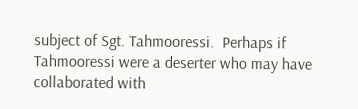subject of Sgt. Tahmooressi.  Perhaps if Tahmooressi were a deserter who may have collaborated with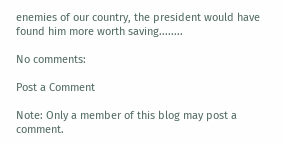enemies of our country, the president would have found him more worth saving........

No comments:

Post a Comment

Note: Only a member of this blog may post a comment.